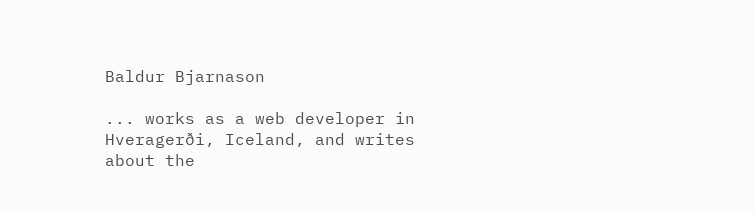Baldur Bjarnason

... works as a web developer in Hveragerði, Iceland, and writes about the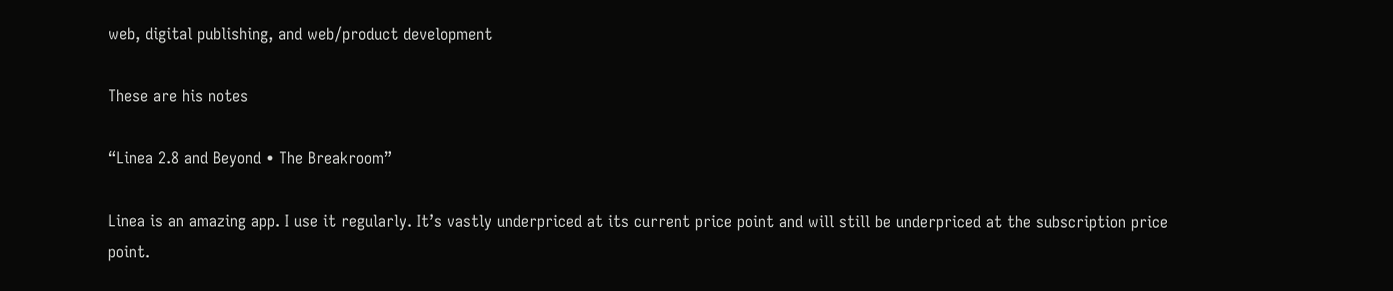web, digital publishing, and web/product development

These are his notes

“Linea 2.8 and Beyond • The Breakroom”

Linea is an amazing app. I use it regularly. It’s vastly underpriced at its current price point and will still be underpriced at the subscription price point.